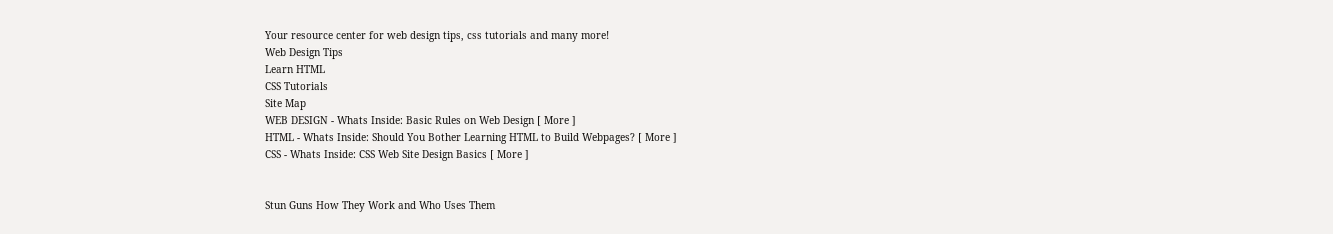Your resource center for web design tips, css tutorials and many more!
Web Design Tips
Learn HTML
CSS Tutorials
Site Map
WEB DESIGN - Whats Inside: Basic Rules on Web Design [ More ]
HTML - Whats Inside: Should You Bother Learning HTML to Build Webpages? [ More ]
CSS - Whats Inside: CSS Web Site Design Basics [ More ]


Stun Guns How They Work and Who Uses Them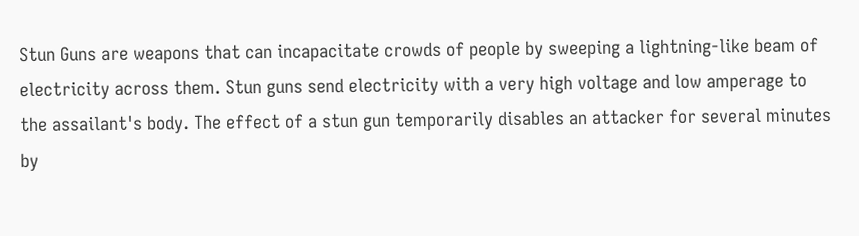Stun Guns are weapons that can incapacitate crowds of people by sweeping a lightning-like beam of electricity across them. Stun guns send electricity with a very high voltage and low amperage to the assailant's body. The effect of a stun gun temporarily disables an attacker for several minutes by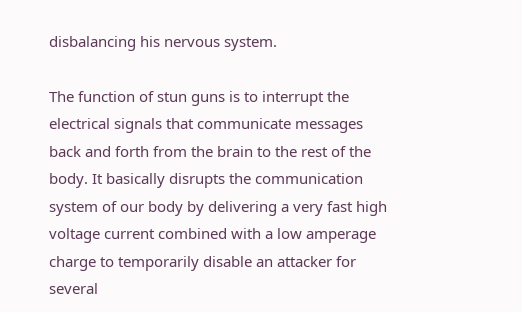disbalancing his nervous system.

The function of stun guns is to interrupt the electrical signals that communicate messages back and forth from the brain to the rest of the body. It basically disrupts the communication system of our body by delivering a very fast high voltage current combined with a low amperage charge to temporarily disable an attacker for several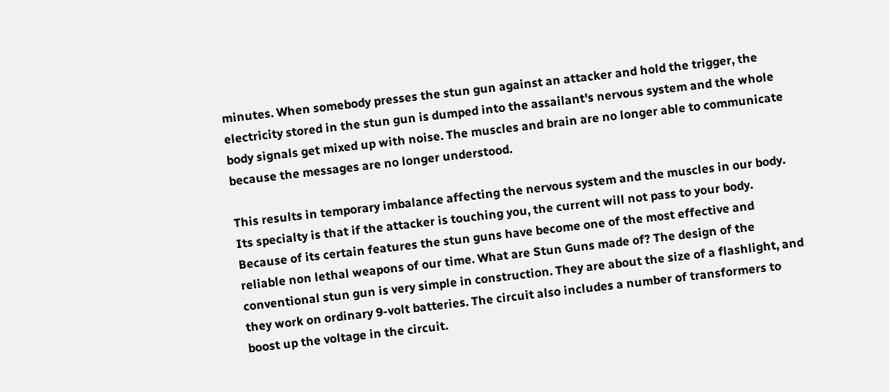minutes. When somebody presses the stun gun against an attacker and hold the trigger, the electricity stored in the stun gun is dumped into the assailant's nervous system and the whole body signals get mixed up with noise. The muscles and brain are no longer able to communicate because the messages are no longer understood.

This results in temporary imbalance affecting the nervous system and the muscles in our body. Its specialty is that if the attacker is touching you, the current will not pass to your body. Because of its certain features the stun guns have become one of the most effective and reliable non lethal weapons of our time. What are Stun Guns made of? The design of the conventional stun gun is very simple in construction. They are about the size of a flashlight, and they work on ordinary 9-volt batteries. The circuit also includes a number of transformers to boost up the voltage in the circuit.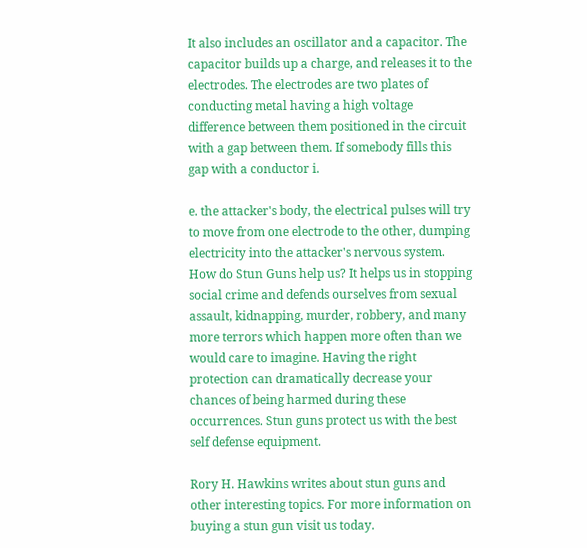It also includes an oscillator and a capacitor. The capacitor builds up a charge, and releases it to the electrodes. The electrodes are two plates of conducting metal having a high voltage difference between them positioned in the circuit with a gap between them. If somebody fills this gap with a conductor i.

e. the attacker's body, the electrical pulses will try to move from one electrode to the other, dumping electricity into the attacker's nervous system. How do Stun Guns help us? It helps us in stopping social crime and defends ourselves from sexual assault, kidnapping, murder, robbery, and many more terrors which happen more often than we would care to imagine. Having the right protection can dramatically decrease your chances of being harmed during these occurrences. Stun guns protect us with the best self defense equipment.

Rory H. Hawkins writes about stun guns and other interesting topics. For more information on buying a stun gun visit us today.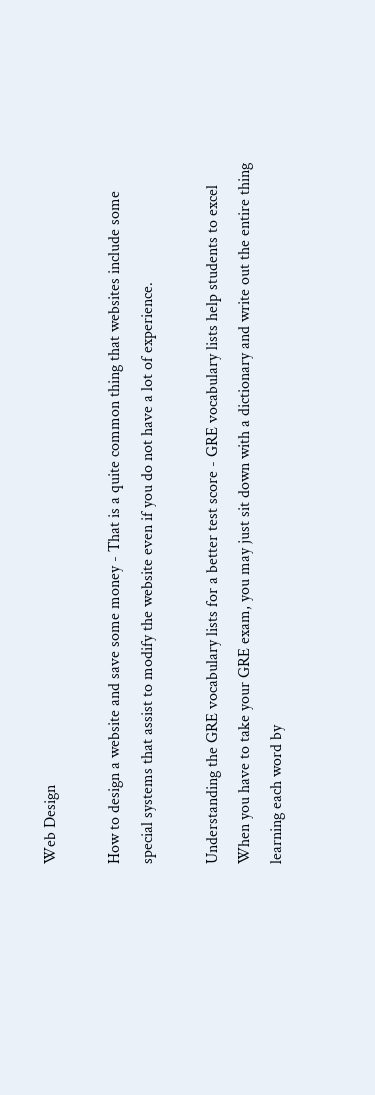Web Design

How to design a website and save some money - That is a quite common thing that websites include some special systems that assist to modify the website even if you do not have a lot of experience.

Understanding the GRE vocabulary lists for a better test score - GRE vocabulary lists help students to excel When you have to take your GRE exam, you may just sit down with a dictionary and write out the entire thing learning each word by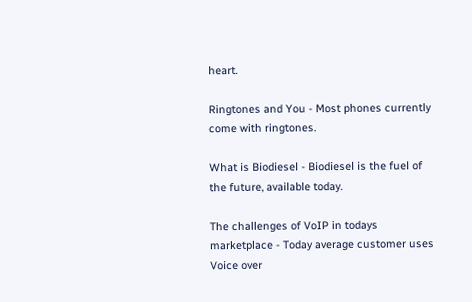heart.

Ringtones and You - Most phones currently come with ringtones.

What is Biodiesel - Biodiesel is the fuel of the future, available today.

The challenges of VoIP in todays marketplace - Today average customer uses Voice over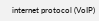internet protocol (VoIP)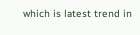which is latest trend in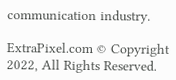communication industry.

ExtraPixel.com © Copyright 2022, All Rights Reserved.